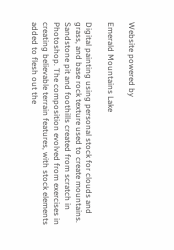Website powered by

Emerald Mountains Lake

Digital painting using personal stock for clouds and grass, and base rock texture used to create mountains. Sandstone pit and foothills created from scratch in Photoshop. The composition evolved from exercises in creating believable terrain features, with stock elements added to flesh out the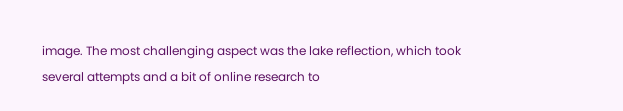image. The most challenging aspect was the lake reflection, which took several attempts and a bit of online research to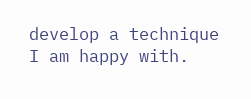develop a technique I am happy with.